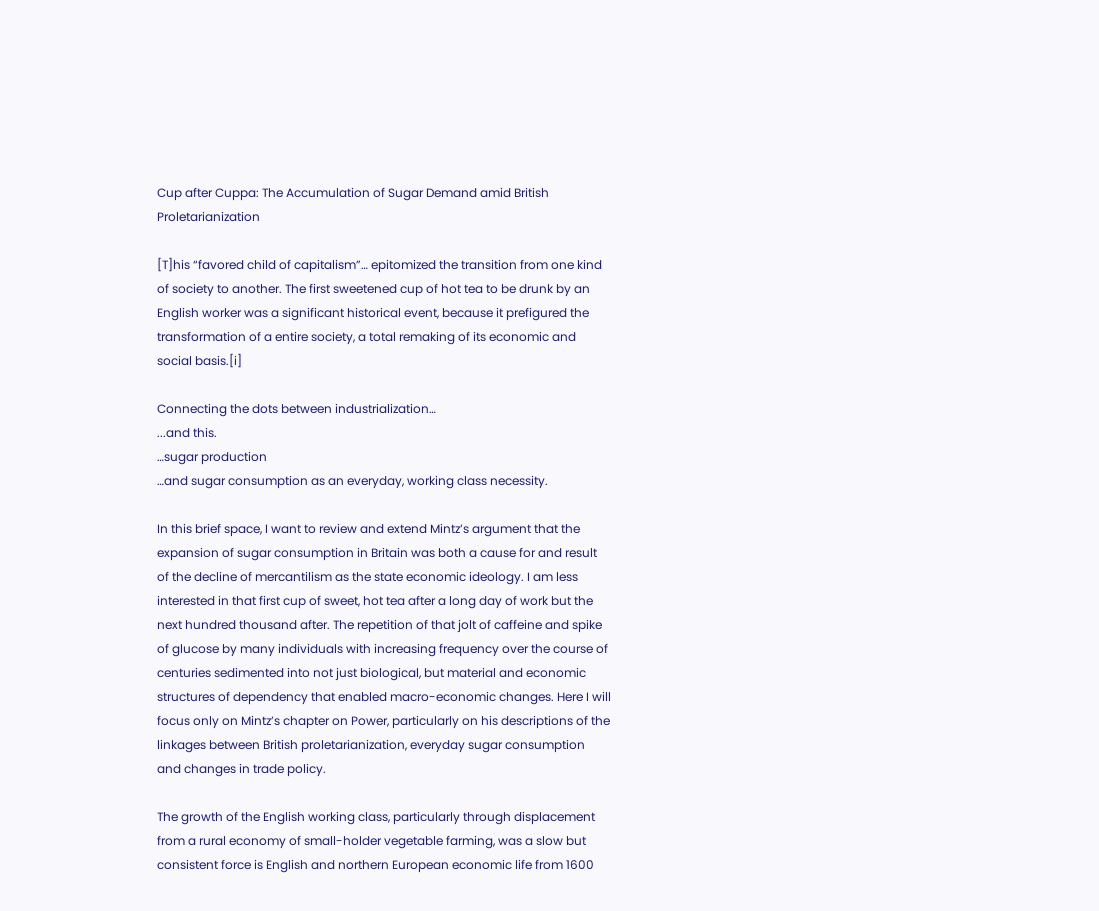Cup after Cuppa: The Accumulation of Sugar Demand amid British Proletarianization

[T]his “favored child of capitalism”… epitomized the transition from one kind of society to another. The first sweetened cup of hot tea to be drunk by an English worker was a significant historical event, because it prefigured the transformation of a entire society, a total remaking of its economic and social basis.[i]

Connecting the dots between industrialization…
...and this.
…sugar production
…and sugar consumption as an everyday, working class necessity.

In this brief space, I want to review and extend Mintz’s argument that the expansion of sugar consumption in Britain was both a cause for and result of the decline of mercantilism as the state economic ideology. I am less interested in that first cup of sweet, hot tea after a long day of work but the next hundred thousand after. The repetition of that jolt of caffeine and spike of glucose by many individuals with increasing frequency over the course of centuries sedimented into not just biological, but material and economic structures of dependency that enabled macro-economic changes. Here I will focus only on Mintz’s chapter on Power, particularly on his descriptions of the linkages between British proletarianization, everyday sugar consumption and changes in trade policy.

The growth of the English working class, particularly through displacement from a rural economy of small-holder vegetable farming, was a slow but consistent force is English and northern European economic life from 1600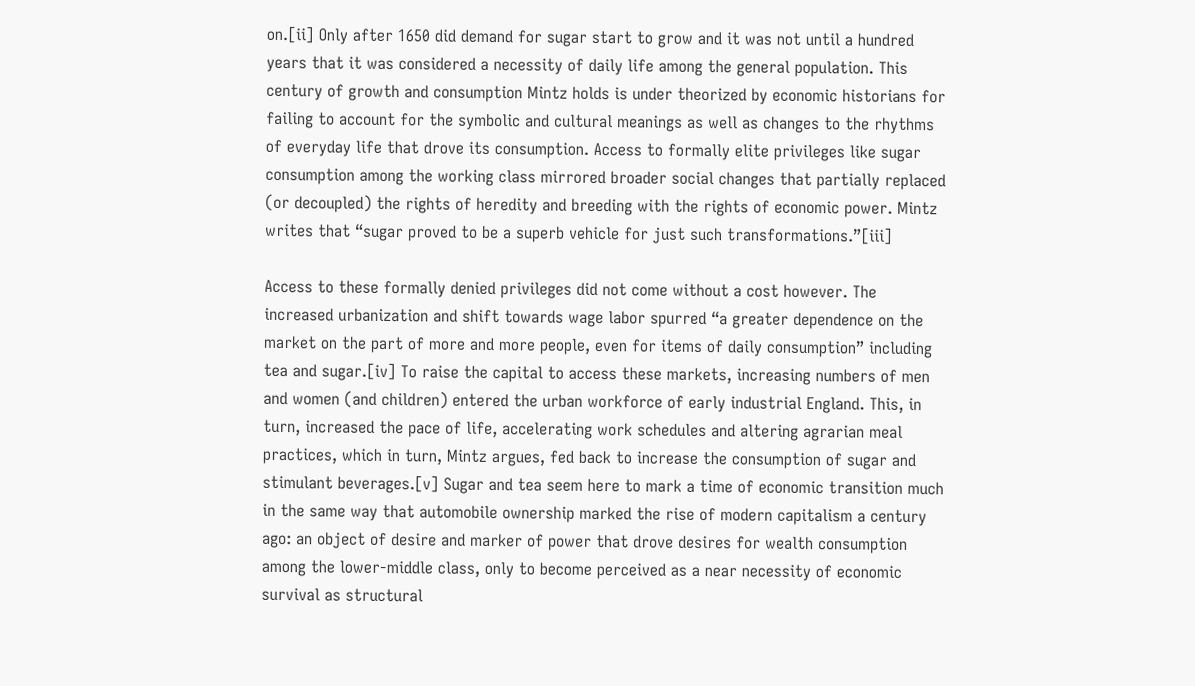on.[ii] Only after 1650 did demand for sugar start to grow and it was not until a hundred years that it was considered a necessity of daily life among the general population. This century of growth and consumption Mintz holds is under theorized by economic historians for failing to account for the symbolic and cultural meanings as well as changes to the rhythms of everyday life that drove its consumption. Access to formally elite privileges like sugar consumption among the working class mirrored broader social changes that partially replaced (or decoupled) the rights of heredity and breeding with the rights of economic power. Mintz writes that “sugar proved to be a superb vehicle for just such transformations.”[iii]

Access to these formally denied privileges did not come without a cost however. The increased urbanization and shift towards wage labor spurred “a greater dependence on the market on the part of more and more people, even for items of daily consumption” including tea and sugar.[iv] To raise the capital to access these markets, increasing numbers of men and women (and children) entered the urban workforce of early industrial England. This, in turn, increased the pace of life, accelerating work schedules and altering agrarian meal practices, which in turn, Mintz argues, fed back to increase the consumption of sugar and stimulant beverages.[v] Sugar and tea seem here to mark a time of economic transition much in the same way that automobile ownership marked the rise of modern capitalism a century ago: an object of desire and marker of power that drove desires for wealth consumption among the lower-middle class, only to become perceived as a near necessity of economic survival as structural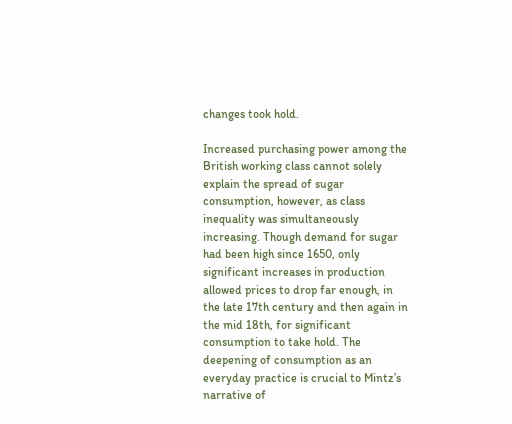changes took hold.

Increased purchasing power among the British working class cannot solely explain the spread of sugar consumption, however, as class inequality was simultaneously increasing. Though demand for sugar had been high since 1650, only significant increases in production allowed prices to drop far enough, in the late 17th century and then again in the mid 18th, for significant consumption to take hold. The deepening of consumption as an everyday practice is crucial to Mintz’s narrative of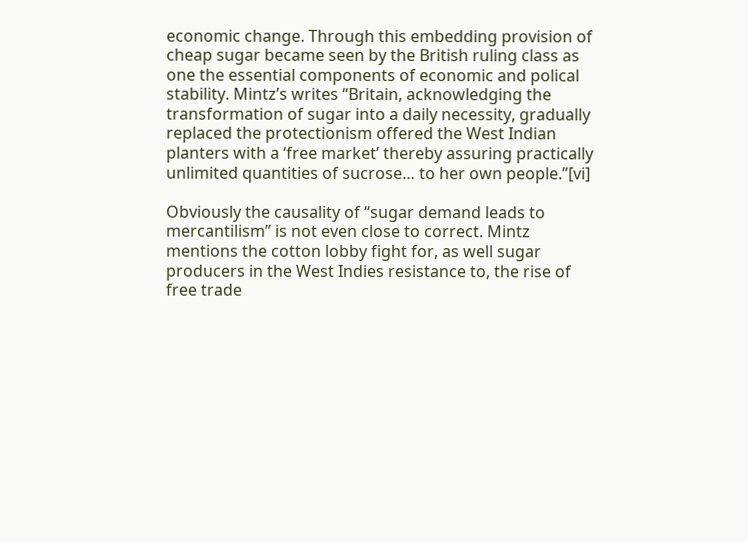economic change. Through this embedding provision of cheap sugar became seen by the British ruling class as one the essential components of economic and polical stability. Mintz’s writes “Britain, acknowledging the transformation of sugar into a daily necessity, gradually replaced the protectionism offered the West Indian planters with a ‘free market’ thereby assuring practically unlimited quantities of sucrose… to her own people.”[vi]

Obviously the causality of “sugar demand leads to mercantilism” is not even close to correct. Mintz mentions the cotton lobby fight for, as well sugar producers in the West Indies resistance to, the rise of free trade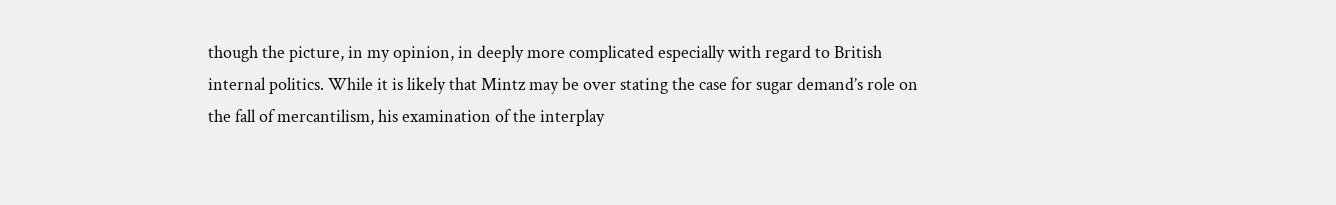though the picture, in my opinion, in deeply more complicated especially with regard to British internal politics. While it is likely that Mintz may be over stating the case for sugar demand’s role on the fall of mercantilism, his examination of the interplay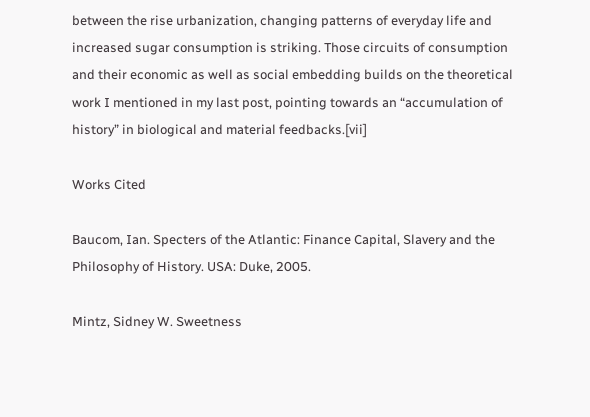between the rise urbanization, changing patterns of everyday life and increased sugar consumption is striking. Those circuits of consumption and their economic as well as social embedding builds on the theoretical work I mentioned in my last post, pointing towards an “accumulation of history” in biological and material feedbacks.[vii]

Works Cited

Baucom, Ian. Specters of the Atlantic: Finance Capital, Slavery and the Philosophy of History. USA: Duke, 2005.

Mintz, Sidney W. Sweetness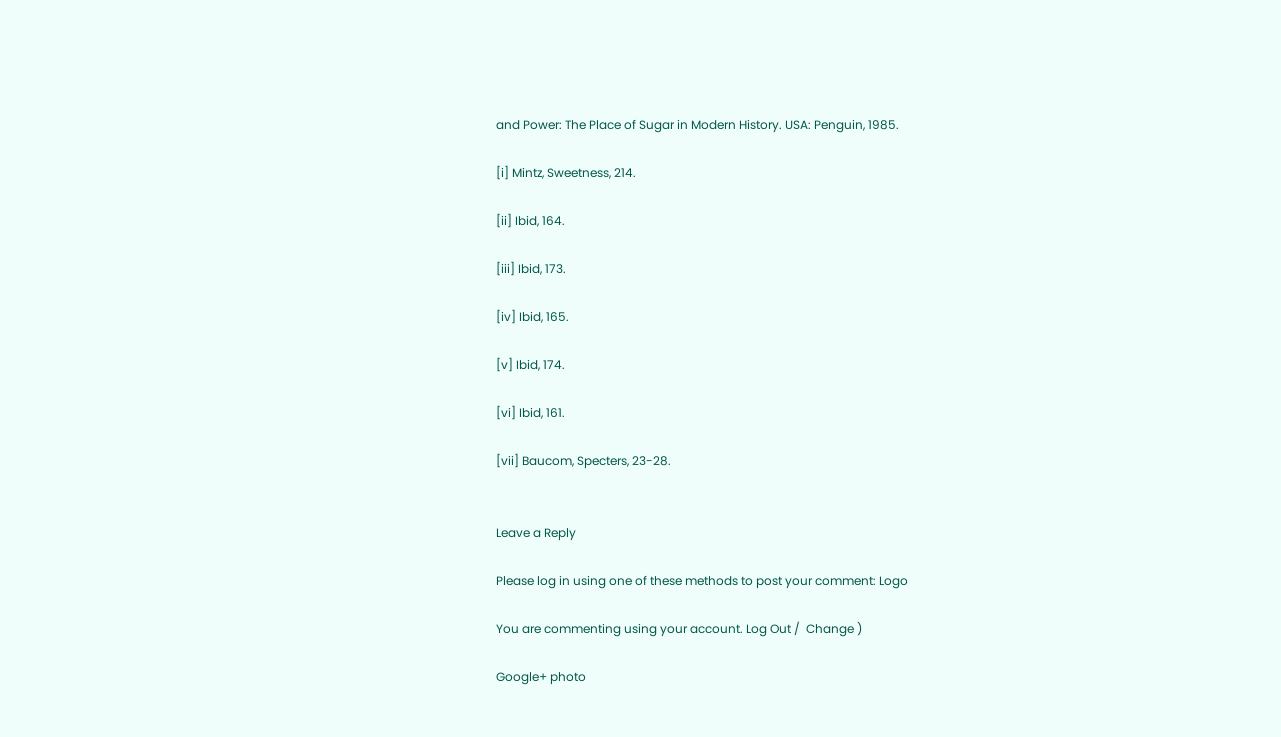and Power: The Place of Sugar in Modern History. USA: Penguin, 1985.

[i] Mintz, Sweetness, 214.

[ii] Ibid, 164.

[iii] Ibid, 173.

[iv] Ibid, 165.

[v] Ibid, 174.

[vi] Ibid, 161.

[vii] Baucom, Specters, 23-28.


Leave a Reply

Please log in using one of these methods to post your comment: Logo

You are commenting using your account. Log Out /  Change )

Google+ photo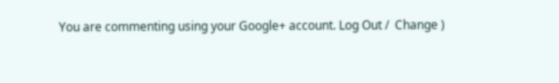You are commenting using your Google+ account. Log Out /  Change )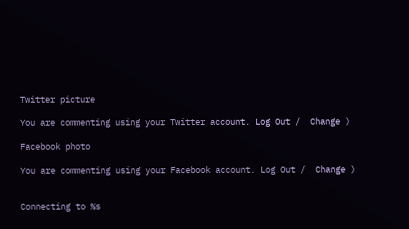Twitter picture

You are commenting using your Twitter account. Log Out /  Change )

Facebook photo

You are commenting using your Facebook account. Log Out /  Change )


Connecting to %s